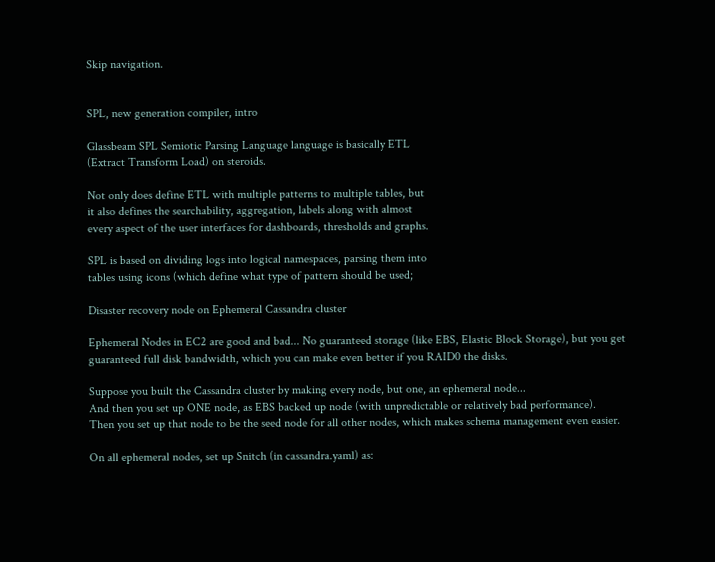Skip navigation.


SPL, new generation compiler, intro

Glassbeam SPL Semiotic Parsing Language language is basically ETL
(Extract Transform Load) on steroids.

Not only does define ETL with multiple patterns to multiple tables, but
it also defines the searchability, aggregation, labels along with almost
every aspect of the user interfaces for dashboards, thresholds and graphs.

SPL is based on dividing logs into logical namespaces, parsing them into
tables using icons (which define what type of pattern should be used;

Disaster recovery node on Ephemeral Cassandra cluster

Ephemeral Nodes in EC2 are good and bad... No guaranteed storage (like EBS, Elastic Block Storage), but you get guaranteed full disk bandwidth, which you can make even better if you RAID0 the disks.

Suppose you built the Cassandra cluster by making every node, but one, an ephemeral node...
And then you set up ONE node, as EBS backed up node (with unpredictable or relatively bad performance).
Then you set up that node to be the seed node for all other nodes, which makes schema management even easier.

On all ephemeral nodes, set up Snitch (in cassandra.yaml) as: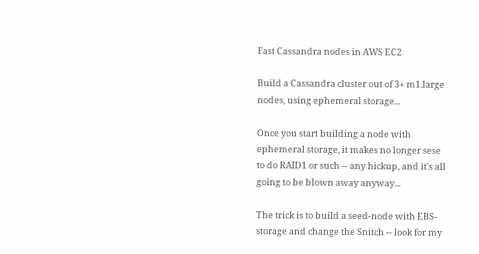Fast Cassandra nodes in AWS EC2

Build a Cassandra cluster out of 3+ m1.large nodes, using ephemeral storage...

Once you start building a node with ephemeral storage, it makes no longer sese to do RAID1 or such -- any hickup, and it's all going to be blown away anyway...

The trick is to build a seed-node with EBS-storage and change the Snitch -- look for my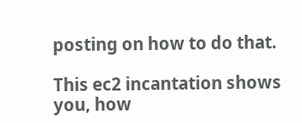posting on how to do that.

This ec2 incantation shows you, how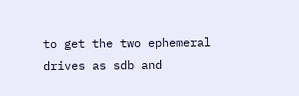to get the two ephemeral drives as sdb and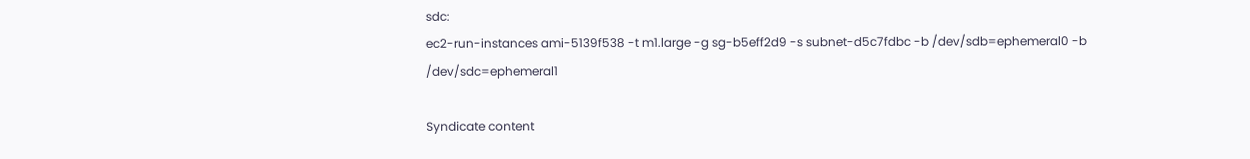sdc:
ec2-run-instances ami-5139f538 -t m1.large -g sg-b5eff2d9 -s subnet-d5c7fdbc -b /dev/sdb=ephemeral0 -b /dev/sdc=ephemeral1

Syndicate content